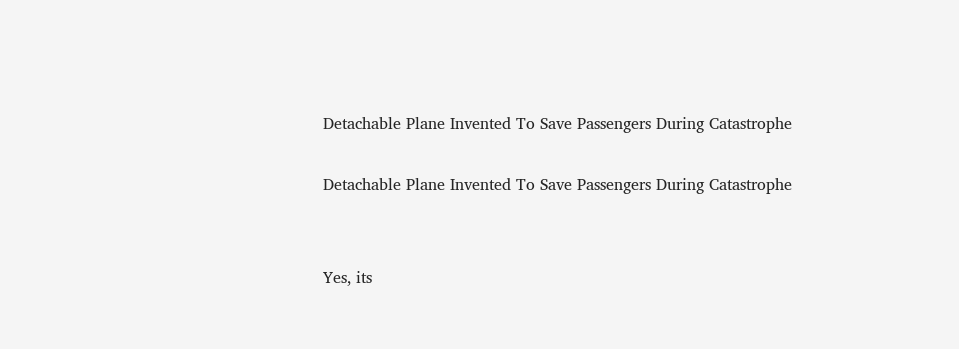Detachable Plane Invented To Save Passengers During Catastrophe

Detachable Plane Invented To Save Passengers During Catastrophe


Yes, its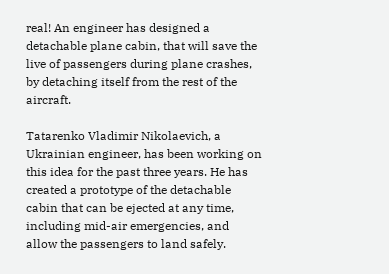real! An engineer has designed a detachable plane cabin, that will save the live of passengers during plane crashes, by detaching itself from the rest of the aircraft.

Tatarenko Vladimir Nikolaevich, a Ukrainian engineer, has been working on this idea for the past three years. He has created a prototype of the detachable cabin that can be ejected at any time, including mid-air emergencies, and allow the passengers to land safely.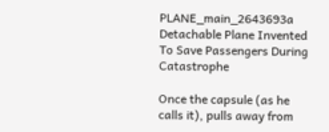PLANE_main_2643693a Detachable Plane Invented To Save Passengers During Catastrophe

Once the capsule (as he calls it), pulls away from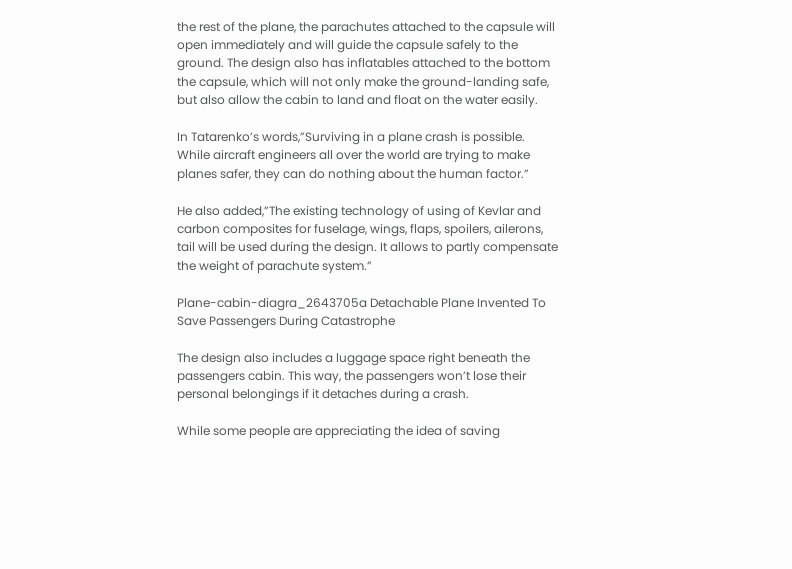the rest of the plane, the parachutes attached to the capsule will open immediately and will guide the capsule safely to the ground. The design also has inflatables attached to the bottom the capsule, which will not only make the ground-landing safe, but also allow the cabin to land and float on the water easily.

In Tatarenko’s words,”Surviving in a plane crash is possible. While aircraft engineers all over the world are trying to make planes safer, they can do nothing about the human factor.”

He also added,”The existing technology of using of Kevlar and carbon composites for fuselage, wings, flaps, spoilers, ailerons, tail will be used during the design. It allows to partly compensate the weight of parachute system.”

Plane-cabin-diagra_2643705a Detachable Plane Invented To Save Passengers During Catastrophe

The design also includes a luggage space right beneath the passengers cabin. This way, the passengers won’t lose their personal belongings if it detaches during a crash.

While some people are appreciating the idea of saving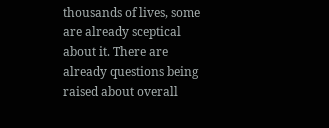thousands of lives, some are already sceptical about it. There are already questions being raised about overall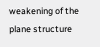weakening of the plane structure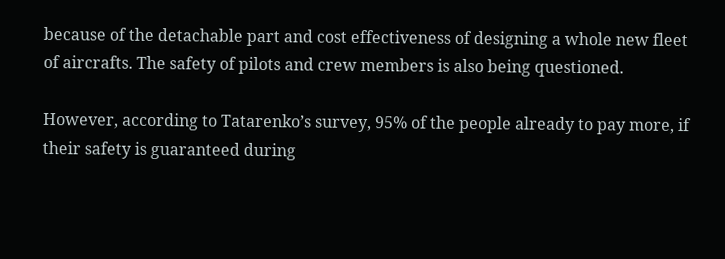because of the detachable part and cost effectiveness of designing a whole new fleet of aircrafts. The safety of pilots and crew members is also being questioned.

However, according to Tatarenko’s survey, 95% of the people already to pay more, if their safety is guaranteed during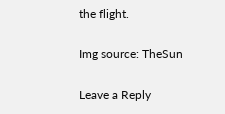the flight.

Img source: TheSun

Leave a Reply